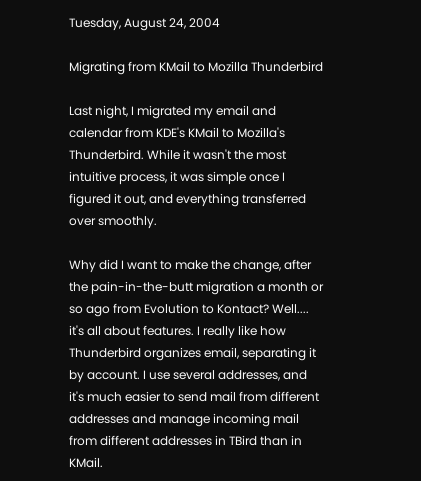Tuesday, August 24, 2004

Migrating from KMail to Mozilla Thunderbird

Last night, I migrated my email and calendar from KDE's KMail to Mozilla's Thunderbird. While it wasn't the most intuitive process, it was simple once I figured it out, and everything transferred over smoothly.

Why did I want to make the change, after the pain-in-the-butt migration a month or so ago from Evolution to Kontact? Well.... it's all about features. I really like how Thunderbird organizes email, separating it by account. I use several addresses, and it's much easier to send mail from different addresses and manage incoming mail from different addresses in TBird than in KMail.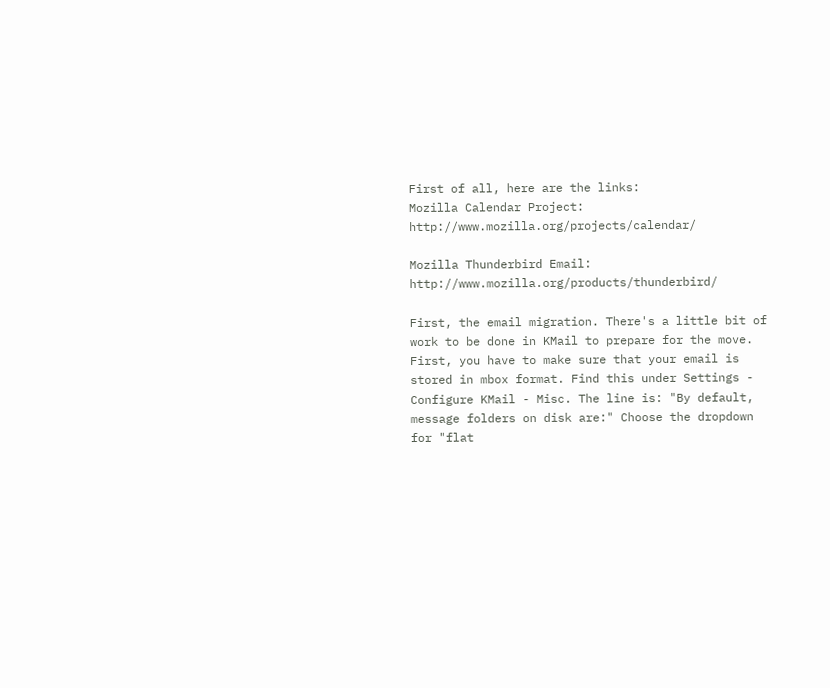First of all, here are the links:
Mozilla Calendar Project: http://www.mozilla.org/projects/calendar/

Mozilla Thunderbird Email: http://www.mozilla.org/products/thunderbird/

First, the email migration. There's a little bit of work to be done in KMail to prepare for the move. First, you have to make sure that your email is stored in mbox format. Find this under Settings - Configure KMail - Misc. The line is: "By default, message folders on disk are:" Choose the dropdown for "flat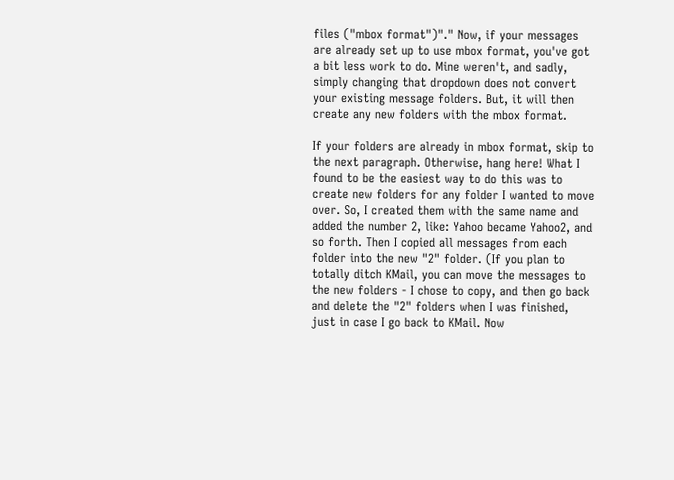files ("mbox format")"." Now, if your messages are already set up to use mbox format, you've got a bit less work to do. Mine weren't, and sadly, simply changing that dropdown does not convert your existing message folders. But, it will then create any new folders with the mbox format.

If your folders are already in mbox format, skip to the next paragraph. Otherwise, hang here! What I found to be the easiest way to do this was to create new folders for any folder I wanted to move over. So, I created them with the same name and added the number 2, like: Yahoo became Yahoo2, and so forth. Then I copied all messages from each folder into the new "2" folder. (If you plan to totally ditch KMail, you can move the messages to the new folders - I chose to copy, and then go back and delete the "2" folders when I was finished, just in case I go back to KMail. Now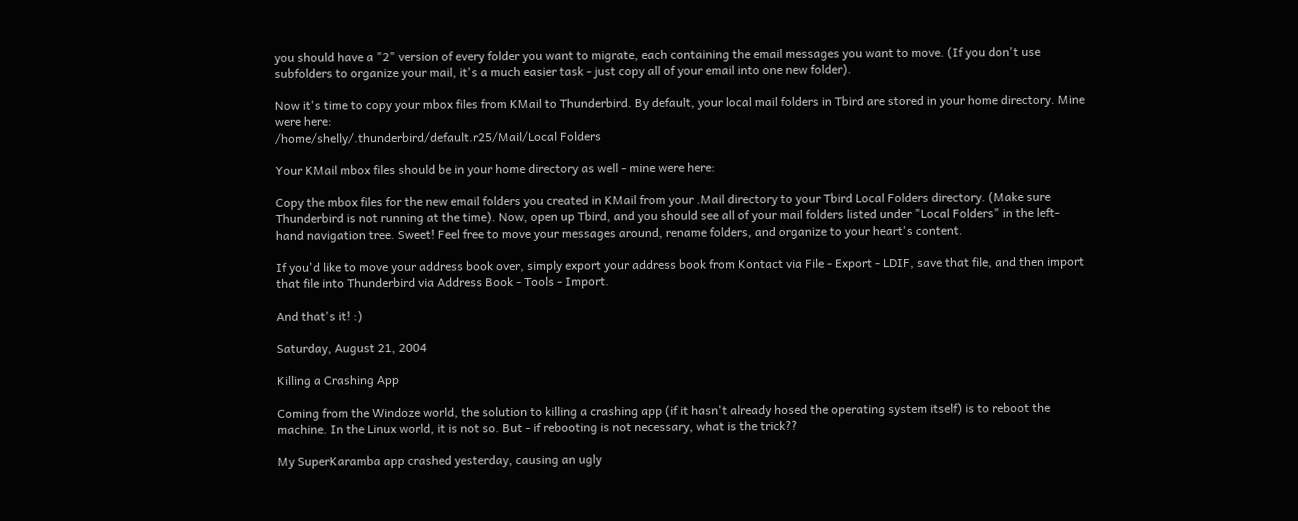you should have a "2" version of every folder you want to migrate, each containing the email messages you want to move. (If you don't use subfolders to organize your mail, it's a much easier task - just copy all of your email into one new folder).

Now it's time to copy your mbox files from KMail to Thunderbird. By default, your local mail folders in Tbird are stored in your home directory. Mine were here:
/home/shelly/.thunderbird/default.r25/Mail/Local Folders

Your KMail mbox files should be in your home directory as well - mine were here:

Copy the mbox files for the new email folders you created in KMail from your .Mail directory to your Tbird Local Folders directory. (Make sure Thunderbird is not running at the time). Now, open up Tbird, and you should see all of your mail folders listed under "Local Folders" in the left-hand navigation tree. Sweet! Feel free to move your messages around, rename folders, and organize to your heart's content.

If you'd like to move your address book over, simply export your address book from Kontact via File - Export - LDIF, save that file, and then import that file into Thunderbird via Address Book - Tools - Import.

And that's it! :)

Saturday, August 21, 2004

Killing a Crashing App

Coming from the Windoze world, the solution to killing a crashing app (if it hasn't already hosed the operating system itself) is to reboot the machine. In the Linux world, it is not so. But - if rebooting is not necessary, what is the trick??

My SuperKaramba app crashed yesterday, causing an ugly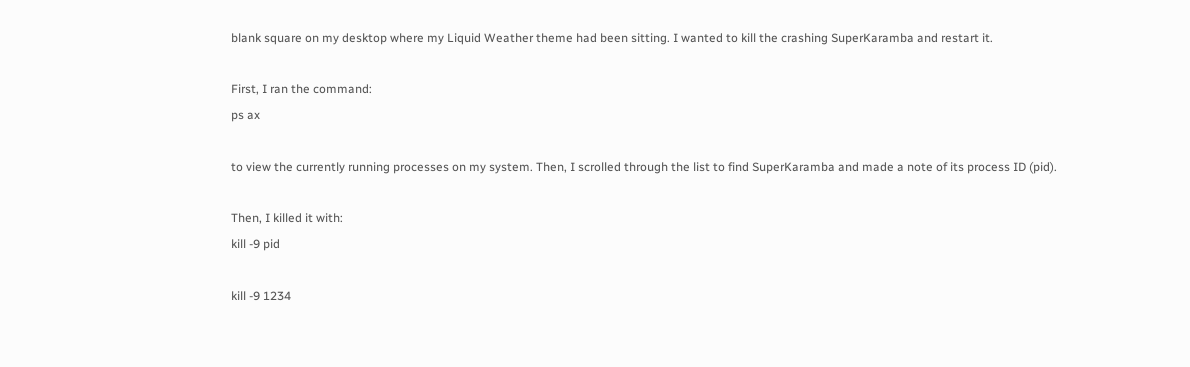blank square on my desktop where my Liquid Weather theme had been sitting. I wanted to kill the crashing SuperKaramba and restart it.

First, I ran the command:
ps ax

to view the currently running processes on my system. Then, I scrolled through the list to find SuperKaramba and made a note of its process ID (pid).

Then, I killed it with:
kill -9 pid

kill -9 1234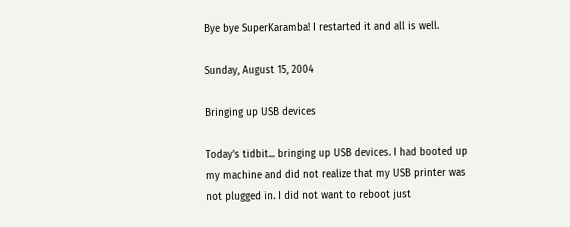Bye bye SuperKaramba! I restarted it and all is well.

Sunday, August 15, 2004

Bringing up USB devices

Today's tidbit... bringing up USB devices. I had booted up my machine and did not realize that my USB printer was not plugged in. I did not want to reboot just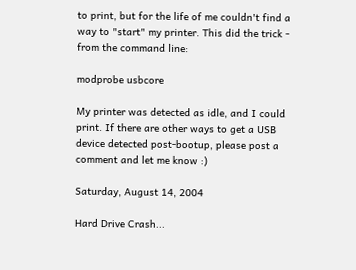to print, but for the life of me couldn't find a way to "start" my printer. This did the trick - from the command line:

modprobe usbcore

My printer was detected as idle, and I could print. If there are other ways to get a USB device detected post-bootup, please post a comment and let me know :)

Saturday, August 14, 2004

Hard Drive Crash...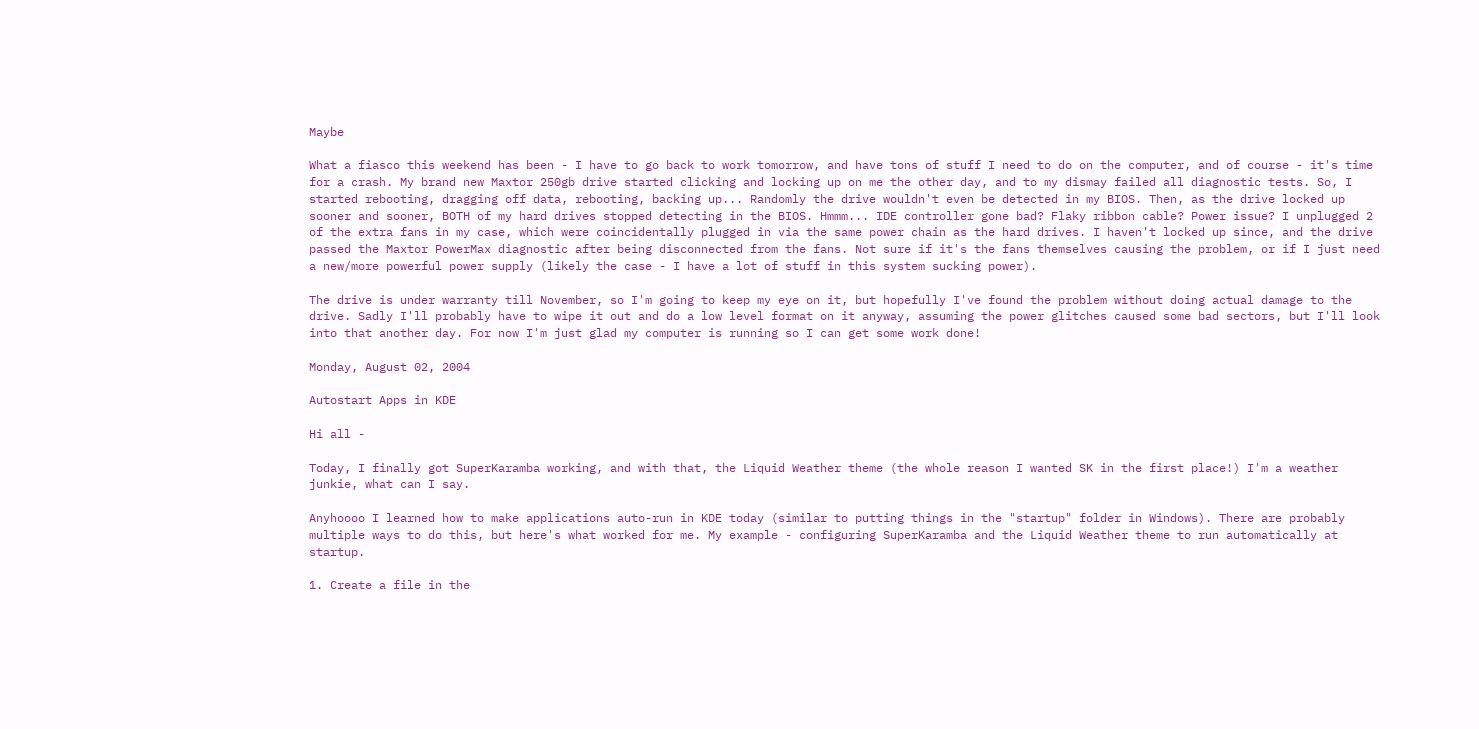Maybe

What a fiasco this weekend has been - I have to go back to work tomorrow, and have tons of stuff I need to do on the computer, and of course - it's time for a crash. My brand new Maxtor 250gb drive started clicking and locking up on me the other day, and to my dismay failed all diagnostic tests. So, I started rebooting, dragging off data, rebooting, backing up... Randomly the drive wouldn't even be detected in my BIOS. Then, as the drive locked up sooner and sooner, BOTH of my hard drives stopped detecting in the BIOS. Hmmm... IDE controller gone bad? Flaky ribbon cable? Power issue? I unplugged 2 of the extra fans in my case, which were coincidentally plugged in via the same power chain as the hard drives. I haven't locked up since, and the drive passed the Maxtor PowerMax diagnostic after being disconnected from the fans. Not sure if it's the fans themselves causing the problem, or if I just need a new/more powerful power supply (likely the case - I have a lot of stuff in this system sucking power).

The drive is under warranty till November, so I'm going to keep my eye on it, but hopefully I've found the problem without doing actual damage to the drive. Sadly I'll probably have to wipe it out and do a low level format on it anyway, assuming the power glitches caused some bad sectors, but I'll look into that another day. For now I'm just glad my computer is running so I can get some work done!

Monday, August 02, 2004

Autostart Apps in KDE

Hi all -

Today, I finally got SuperKaramba working, and with that, the Liquid Weather theme (the whole reason I wanted SK in the first place!) I'm a weather junkie, what can I say.

Anyhoooo I learned how to make applications auto-run in KDE today (similar to putting things in the "startup" folder in Windows). There are probably multiple ways to do this, but here's what worked for me. My example - configuring SuperKaramba and the Liquid Weather theme to run automatically at startup.

1. Create a file in the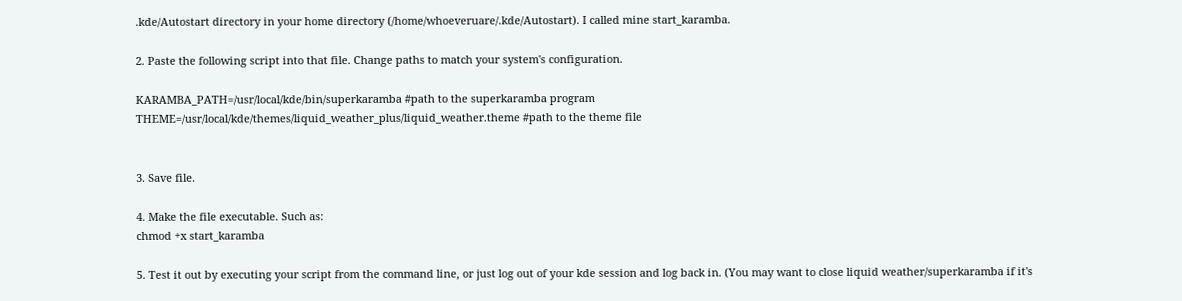.kde/Autostart directory in your home directory (/home/whoeveruare/.kde/Autostart). I called mine start_karamba.

2. Paste the following script into that file. Change paths to match your system's configuration.

KARAMBA_PATH=/usr/local/kde/bin/superkaramba #path to the superkaramba program
THEME=/usr/local/kde/themes/liquid_weather_plus/liquid_weather.theme #path to the theme file


3. Save file.

4. Make the file executable. Such as:
chmod +x start_karamba

5. Test it out by executing your script from the command line, or just log out of your kde session and log back in. (You may want to close liquid weather/superkaramba if it's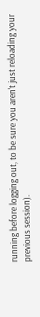running before logging out, to be sure you aren't just reloading your previous session).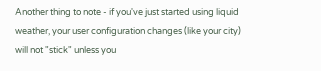Another thing to note - if you've just started using liquid weather, your user configuration changes (like your city) will not "stick" unless you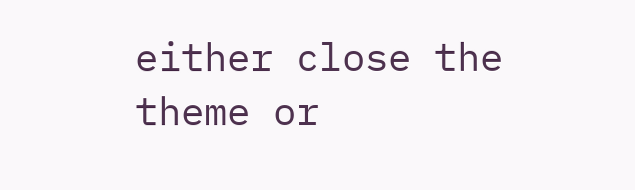either close the theme or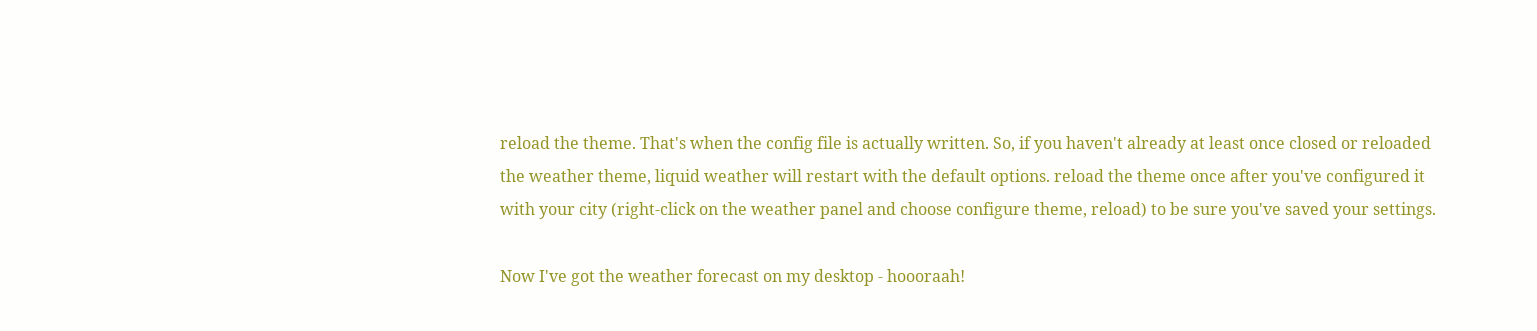reload the theme. That's when the config file is actually written. So, if you haven't already at least once closed or reloaded the weather theme, liquid weather will restart with the default options. reload the theme once after you've configured it with your city (right-click on the weather panel and choose configure theme, reload) to be sure you've saved your settings.

Now I've got the weather forecast on my desktop - hoooraah!